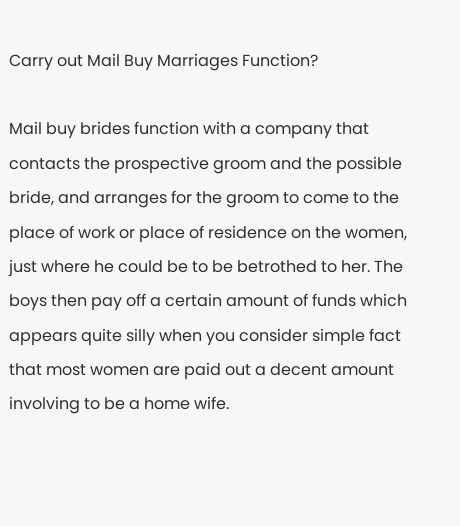Carry out Mail Buy Marriages Function?

Mail buy brides function with a company that contacts the prospective groom and the possible bride, and arranges for the groom to come to the place of work or place of residence on the women, just where he could be to be betrothed to her. The boys then pay off a certain amount of funds which appears quite silly when you consider simple fact that most women are paid out a decent amount involving to be a home wife.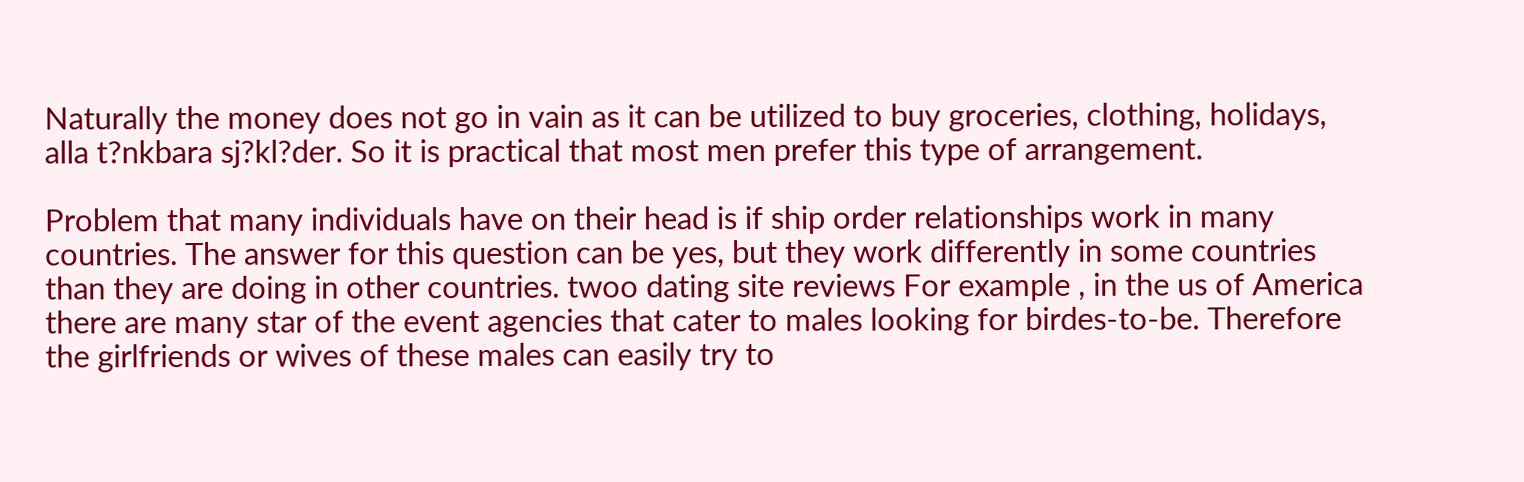Naturally the money does not go in vain as it can be utilized to buy groceries, clothing, holidays, alla t?nkbara sj?kl?der. So it is practical that most men prefer this type of arrangement.

Problem that many individuals have on their head is if ship order relationships work in many countries. The answer for this question can be yes, but they work differently in some countries than they are doing in other countries. twoo dating site reviews For example , in the us of America there are many star of the event agencies that cater to males looking for birdes-to-be. Therefore the girlfriends or wives of these males can easily try to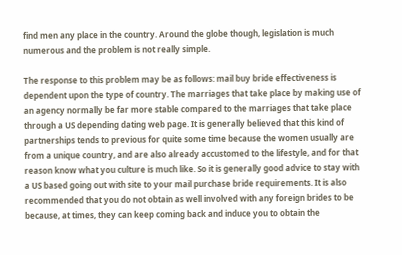find men any place in the country. Around the globe though, legislation is much numerous and the problem is not really simple.

The response to this problem may be as follows: mail buy bride effectiveness is dependent upon the type of country. The marriages that take place by making use of an agency normally be far more stable compared to the marriages that take place through a US depending dating web page. It is generally believed that this kind of partnerships tends to previous for quite some time because the women usually are from a unique country, and are also already accustomed to the lifestyle, and for that reason know what you culture is much like. So it is generally good advice to stay with a US based going out with site to your mail purchase bride requirements. It is also recommended that you do not obtain as well involved with any foreign brides to be because, at times, they can keep coming back and induce you to obtain the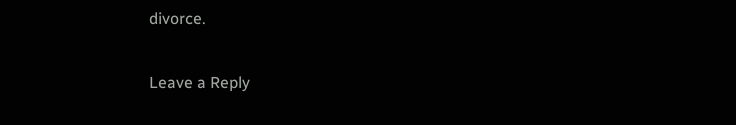divorce.

Leave a Reply